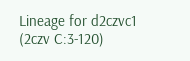Lineage for d2czvc1 (2czv C:3-120)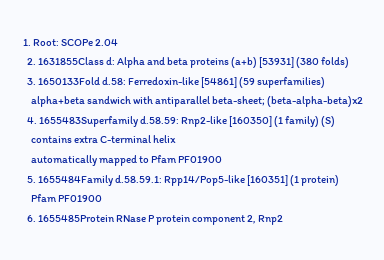1. Root: SCOPe 2.04
  2. 1631855Class d: Alpha and beta proteins (a+b) [53931] (380 folds)
  3. 1650133Fold d.58: Ferredoxin-like [54861] (59 superfamilies)
    alpha+beta sandwich with antiparallel beta-sheet; (beta-alpha-beta)x2
  4. 1655483Superfamily d.58.59: Rnp2-like [160350] (1 family) (S)
    contains extra C-terminal helix
    automatically mapped to Pfam PF01900
  5. 1655484Family d.58.59.1: Rpp14/Pop5-like [160351] (1 protein)
    Pfam PF01900
  6. 1655485Protein RNase P protein component 2, Rnp2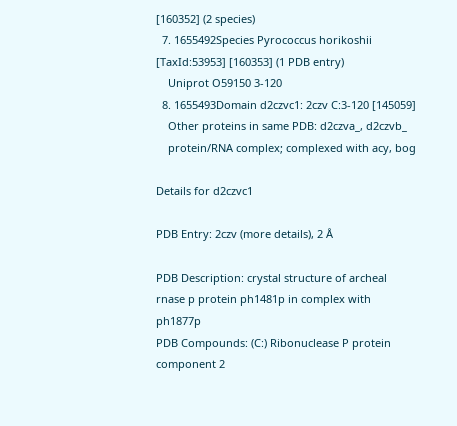[160352] (2 species)
  7. 1655492Species Pyrococcus horikoshii [TaxId:53953] [160353] (1 PDB entry)
    Uniprot O59150 3-120
  8. 1655493Domain d2czvc1: 2czv C:3-120 [145059]
    Other proteins in same PDB: d2czva_, d2czvb_
    protein/RNA complex; complexed with acy, bog

Details for d2czvc1

PDB Entry: 2czv (more details), 2 Å

PDB Description: crystal structure of archeal rnase p protein ph1481p in complex with ph1877p
PDB Compounds: (C:) Ribonuclease P protein component 2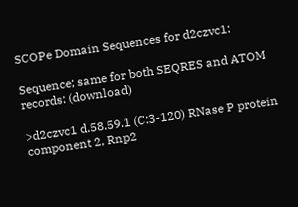SCOPe Domain Sequences for d2czvc1:

Sequence; same for both SEQRES and ATOM records: (download)

>d2czvc1 d.58.59.1 (C:3-120) RNase P protein component 2, Rnp2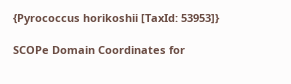{Pyrococcus horikoshii [TaxId: 53953]}

SCOPe Domain Coordinates for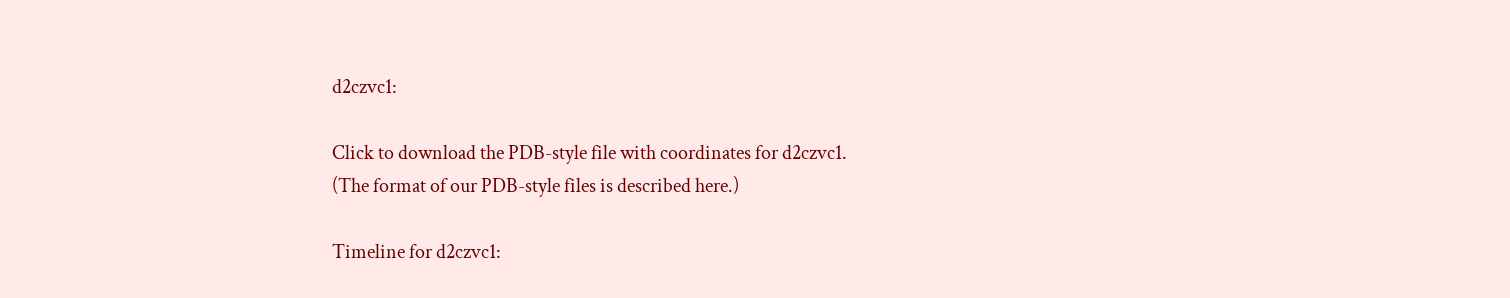d2czvc1:

Click to download the PDB-style file with coordinates for d2czvc1.
(The format of our PDB-style files is described here.)

Timeline for d2czvc1: